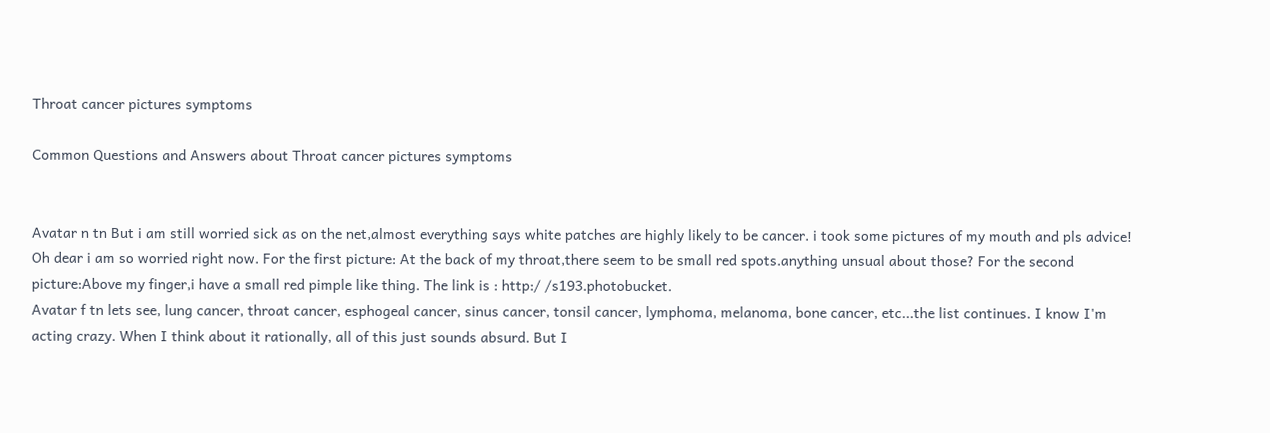Throat cancer pictures symptoms

Common Questions and Answers about Throat cancer pictures symptoms


Avatar n tn But i am still worried sick as on the net,almost everything says white patches are highly likely to be cancer. i took some pictures of my mouth and pls advice! Oh dear i am so worried right now. For the first picture: At the back of my throat,there seem to be small red spots.anything unsual about those? For the second picture:Above my finger,i have a small red pimple like thing. The link is : http:/ /s193.photobucket.
Avatar f tn lets see, lung cancer, throat cancer, esphogeal cancer, sinus cancer, tonsil cancer, lymphoma, melanoma, bone cancer, etc...the list continues. I know I'm acting crazy. When I think about it rationally, all of this just sounds absurd. But I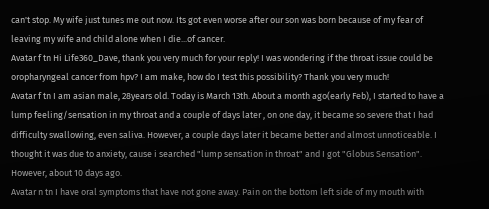can't stop. My wife just tunes me out now. Its got even worse after our son was born because of my fear of leaving my wife and child alone when I die...of cancer.
Avatar f tn Hi Life360_Dave, thank you very much for your reply! I was wondering if the throat issue could be oropharyngeal cancer from hpv? I am make, how do I test this possibility? Thank you very much!
Avatar f tn I am asian male, 28years old. Today is March 13th. About a month ago(early Feb), I started to have a lump feeling/sensation in my throat and a couple of days later , on one day, it became so severe that I had difficulty swallowing, even saliva. However, a couple days later it became better and almost unnoticeable. I thought it was due to anxiety, cause i searched "lump sensation in throat" and I got "Globus Sensation". However, about 10 days ago.
Avatar n tn I have oral symptoms that have not gone away. Pain on the bottom left side of my mouth with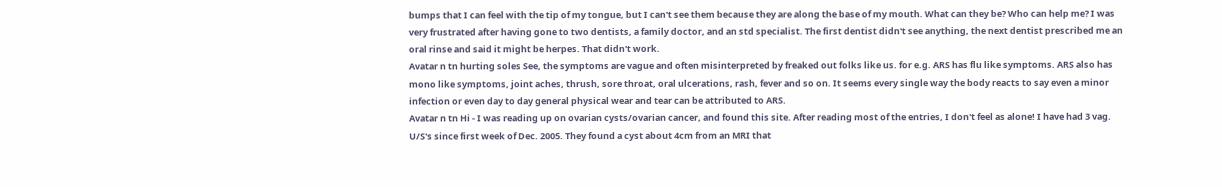bumps that I can feel with the tip of my tongue, but I can't see them because they are along the base of my mouth. What can they be? Who can help me? I was very frustrated after having gone to two dentists, a family doctor, and an std specialist. The first dentist didn't see anything, the next dentist prescribed me an oral rinse and said it might be herpes. That didn't work.
Avatar n tn hurting soles See, the symptoms are vague and often misinterpreted by freaked out folks like us. for e.g. ARS has flu like symptoms. ARS also has mono like symptoms, joint aches, thrush, sore throat, oral ulcerations, rash, fever and so on. It seems every single way the body reacts to say even a minor infection or even day to day general physical wear and tear can be attributed to ARS.
Avatar n tn Hi - I was reading up on ovarian cysts/ovarian cancer, and found this site. After reading most of the entries, I don't feel as alone! I have had 3 vag. U/S's since first week of Dec. 2005. They found a cyst about 4cm from an MRI that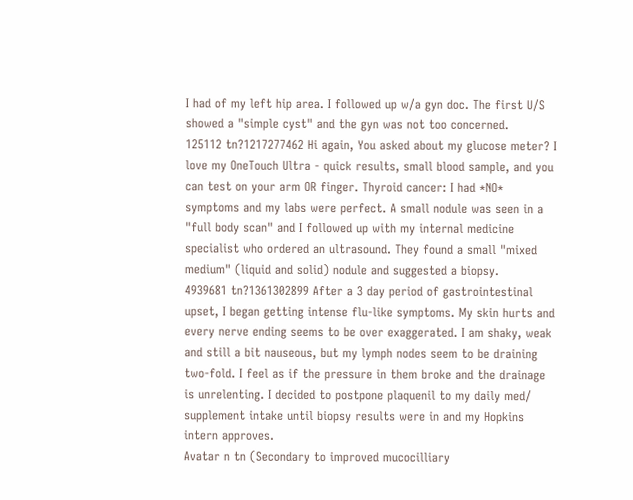I had of my left hip area. I followed up w/a gyn doc. The first U/S showed a "simple cyst" and the gyn was not too concerned.
125112 tn?1217277462 Hi again, You asked about my glucose meter? I love my OneTouch Ultra - quick results, small blood sample, and you can test on your arm OR finger. Thyroid cancer: I had *NO* symptoms and my labs were perfect. A small nodule was seen in a "full body scan" and I followed up with my internal medicine specialist who ordered an ultrasound. They found a small "mixed medium" (liquid and solid) nodule and suggested a biopsy.
4939681 tn?1361302899 After a 3 day period of gastrointestinal upset, I began getting intense flu-like symptoms. My skin hurts and every nerve ending seems to be over exaggerated. I am shaky, weak and still a bit nauseous, but my lymph nodes seem to be draining two-fold. I feel as if the pressure in them broke and the drainage is unrelenting. I decided to postpone plaquenil to my daily med/ supplement intake until biopsy results were in and my Hopkins intern approves.
Avatar n tn (Secondary to improved mucocilliary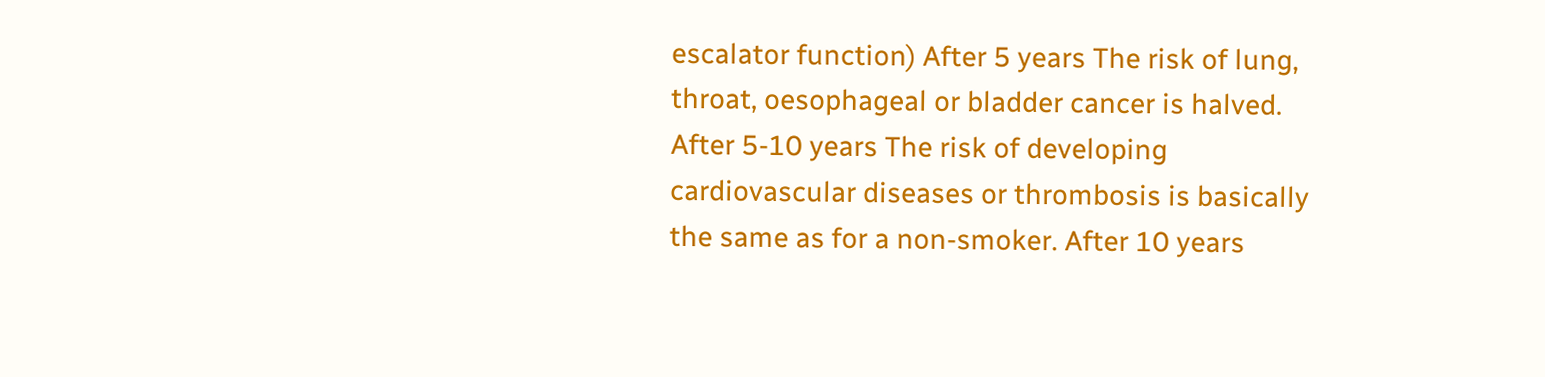escalator function) After 5 years The risk of lung, throat, oesophageal or bladder cancer is halved. After 5-10 years The risk of developing cardiovascular diseases or thrombosis is basically the same as for a non-smoker. After 10 years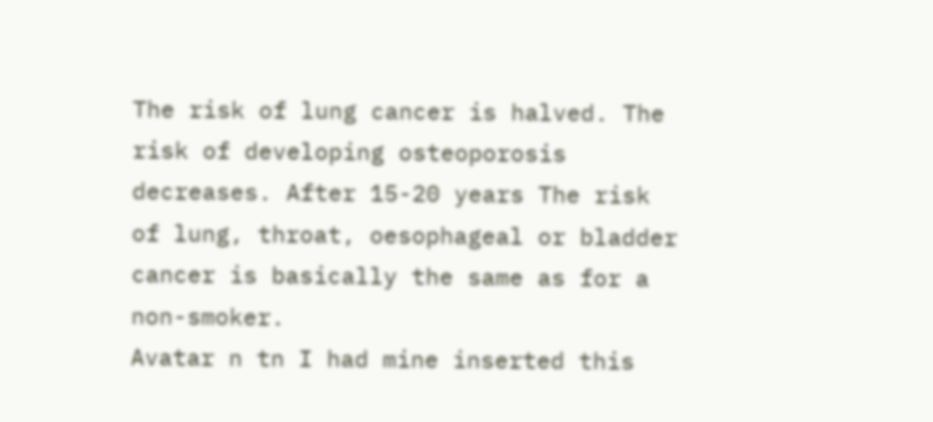The risk of lung cancer is halved. The risk of developing osteoporosis decreases. After 15-20 years The risk of lung, throat, oesophageal or bladder cancer is basically the same as for a non-smoker.
Avatar n tn I had mine inserted this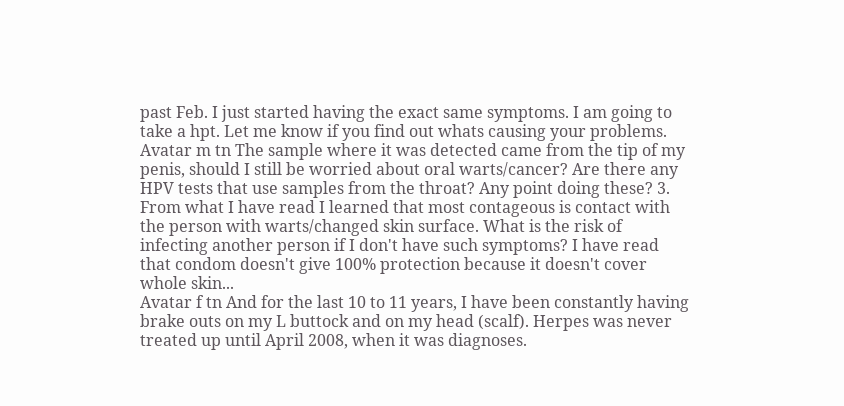past Feb. I just started having the exact same symptoms. I am going to take a hpt. Let me know if you find out whats causing your problems.
Avatar m tn The sample where it was detected came from the tip of my penis, should I still be worried about oral warts/cancer? Are there any HPV tests that use samples from the throat? Any point doing these? 3. From what I have read I learned that most contageous is contact with the person with warts/changed skin surface. What is the risk of infecting another person if I don't have such symptoms? I have read that condom doesn't give 100% protection because it doesn't cover whole skin...
Avatar f tn And for the last 10 to 11 years, I have been constantly having brake outs on my L buttock and on my head (scalf). Herpes was never treated up until April 2008, when it was diagnoses.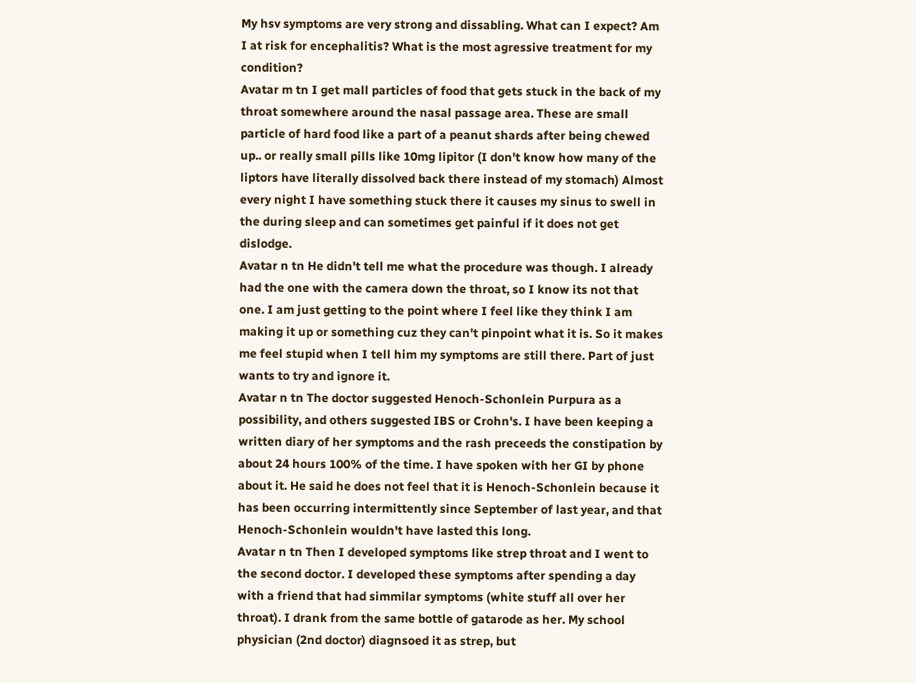My hsv symptoms are very strong and dissabling. What can I expect? Am I at risk for encephalitis? What is the most agressive treatment for my condition?
Avatar m tn I get mall particles of food that gets stuck in the back of my throat somewhere around the nasal passage area. These are small particle of hard food like a part of a peanut shards after being chewed up.. or really small pills like 10mg lipitor (I don't know how many of the liptors have literally dissolved back there instead of my stomach) Almost every night I have something stuck there it causes my sinus to swell in the during sleep and can sometimes get painful if it does not get dislodge.
Avatar n tn He didn't tell me what the procedure was though. I already had the one with the camera down the throat, so I know its not that one. I am just getting to the point where I feel like they think I am making it up or something cuz they can't pinpoint what it is. So it makes me feel stupid when I tell him my symptoms are still there. Part of just wants to try and ignore it.
Avatar n tn The doctor suggested Henoch-Schonlein Purpura as a possibility, and others suggested IBS or Crohn's. I have been keeping a written diary of her symptoms and the rash preceeds the constipation by about 24 hours 100% of the time. I have spoken with her GI by phone about it. He said he does not feel that it is Henoch-Schonlein because it has been occurring intermittently since September of last year, and that Henoch-Schonlein wouldn't have lasted this long.
Avatar n tn Then I developed symptoms like strep throat and I went to the second doctor. I developed these symptoms after spending a day with a friend that had simmilar symptoms (white stuff all over her throat). I drank from the same bottle of gatarode as her. My school physician (2nd doctor) diagnsoed it as strep, but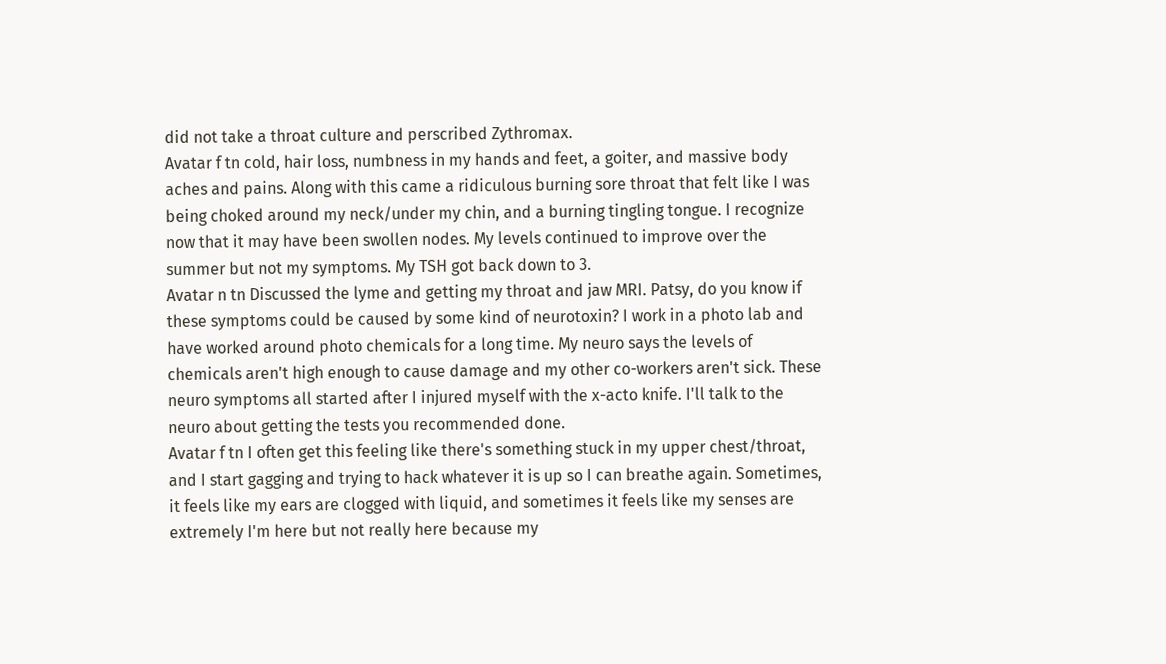did not take a throat culture and perscribed Zythromax.
Avatar f tn cold, hair loss, numbness in my hands and feet, a goiter, and massive body aches and pains. Along with this came a ridiculous burning sore throat that felt like I was being choked around my neck/under my chin, and a burning tingling tongue. I recognize now that it may have been swollen nodes. My levels continued to improve over the summer but not my symptoms. My TSH got back down to 3.
Avatar n tn Discussed the lyme and getting my throat and jaw MRI. Patsy, do you know if these symptoms could be caused by some kind of neurotoxin? I work in a photo lab and have worked around photo chemicals for a long time. My neuro says the levels of chemicals aren't high enough to cause damage and my other co-workers aren't sick. These neuro symptoms all started after I injured myself with the x-acto knife. I'll talk to the neuro about getting the tests you recommended done.
Avatar f tn I often get this feeling like there's something stuck in my upper chest/throat, and I start gagging and trying to hack whatever it is up so I can breathe again. Sometimes, it feels like my ears are clogged with liquid, and sometimes it feels like my senses are extremely I'm here but not really here because my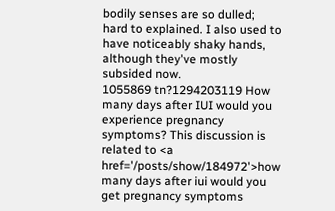bodily senses are so dulled; hard to explained. I also used to have noticeably shaky hands, although they've mostly subsided now.
1055869 tn?1294203119 How many days after IUI would you experience pregnancy symptoms? This discussion is related to <a href='/posts/show/184972'>how many days after iui would you get pregnancy symptoms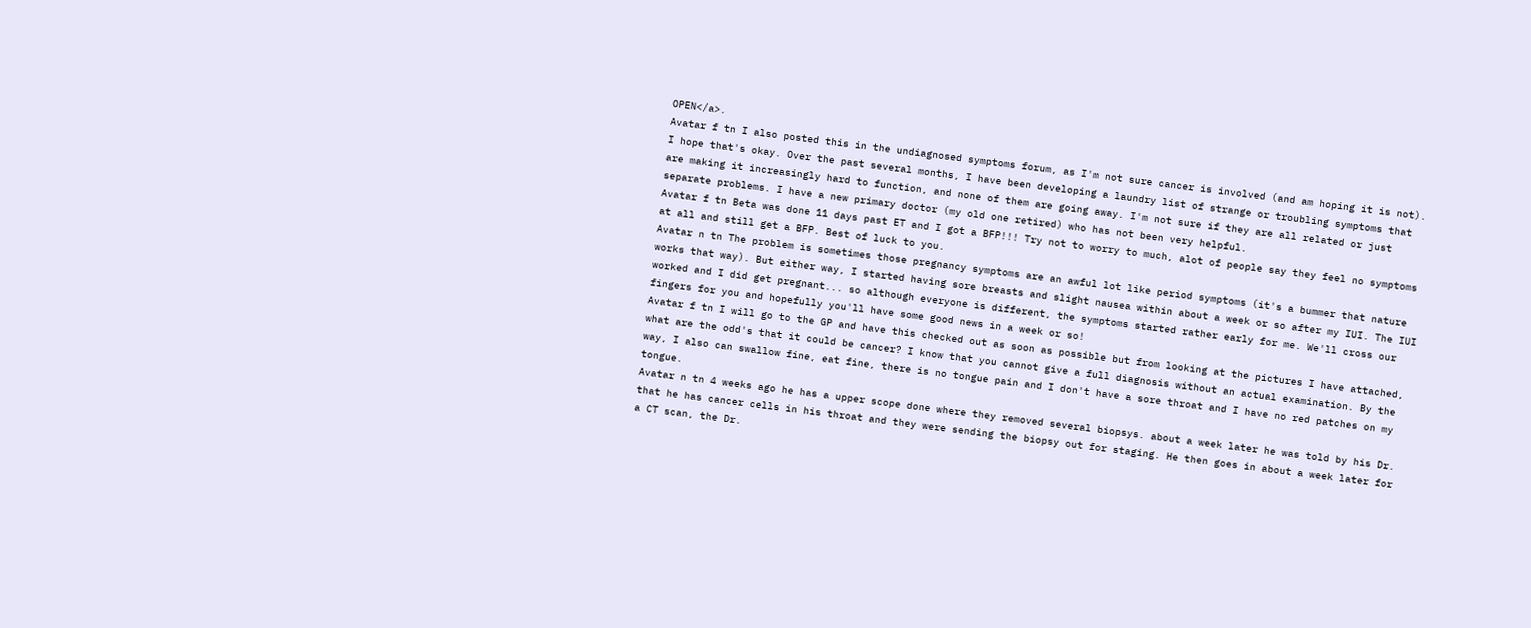OPEN</a>.
Avatar f tn I also posted this in the undiagnosed symptoms forum, as I'm not sure cancer is involved (and am hoping it is not). I hope that's okay. Over the past several months, I have been developing a laundry list of strange or troubling symptoms that are making it increasingly hard to function, and none of them are going away. I'm not sure if they are all related or just separate problems. I have a new primary doctor (my old one retired) who has not been very helpful.
Avatar f tn Beta was done 11 days past ET and I got a BFP!!! Try not to worry to much, alot of people say they feel no symptoms at all and still get a BFP. Best of luck to you.
Avatar n tn The problem is sometimes those pregnancy symptoms are an awful lot like period symptoms (it's a bummer that nature works that way). But either way, I started having sore breasts and slight nausea within about a week or so after my IUI. The IUI worked and I did get pregnant... so although everyone is different, the symptoms started rather early for me. We'll cross our fingers for you and hopefully you'll have some good news in a week or so!
Avatar f tn I will go to the GP and have this checked out as soon as possible but from looking at the pictures I have attached, what are the odd's that it could be cancer? I know that you cannot give a full diagnosis without an actual examination. By the way, I also can swallow fine, eat fine, there is no tongue pain and I don't have a sore throat and I have no red patches on my tongue.
Avatar n tn 4 weeks ago he has a upper scope done where they removed several biopsys. about a week later he was told by his Dr. that he has cancer cells in his throat and they were sending the biopsy out for staging. He then goes in about a week later for a CT scan, the Dr.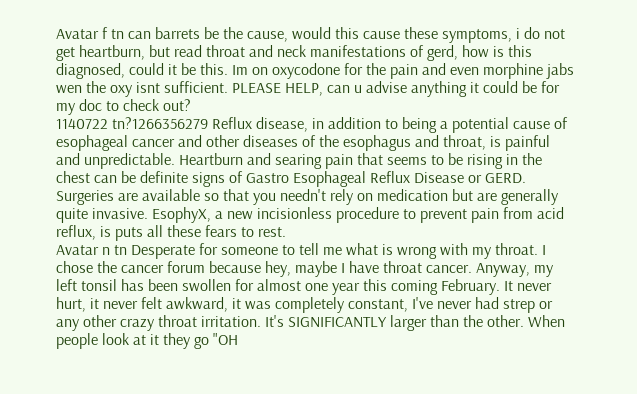Avatar f tn can barrets be the cause, would this cause these symptoms, i do not get heartburn, but read throat and neck manifestations of gerd, how is this diagnosed, could it be this. Im on oxycodone for the pain and even morphine jabs wen the oxy isnt sufficient. PLEASE HELP, can u advise anything it could be for my doc to check out?
1140722 tn?1266356279 Reflux disease, in addition to being a potential cause of esophageal cancer and other diseases of the esophagus and throat, is painful and unpredictable. Heartburn and searing pain that seems to be rising in the chest can be definite signs of Gastro Esophageal Reflux Disease or GERD. Surgeries are available so that you needn't rely on medication but are generally quite invasive. EsophyX, a new incisionless procedure to prevent pain from acid reflux, is puts all these fears to rest.
Avatar n tn Desperate for someone to tell me what is wrong with my throat. I chose the cancer forum because hey, maybe I have throat cancer. Anyway, my left tonsil has been swollen for almost one year this coming February. It never hurt, it never felt awkward, it was completely constant, I've never had strep or any other crazy throat irritation. It's SIGNIFICANTLY larger than the other. When people look at it they go "OH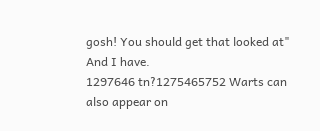gosh! You should get that looked at" And I have.
1297646 tn?1275465752 Warts can also appear on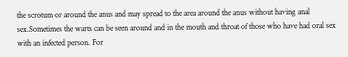the scrotum or around the anus and may spread to the area around the anus without having anal sex.Sometimes the warts can be seen around and in the mouth and throat of those who have had oral sex with an infected person. For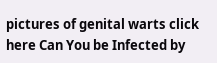pictures of genital warts click here Can You be Infected by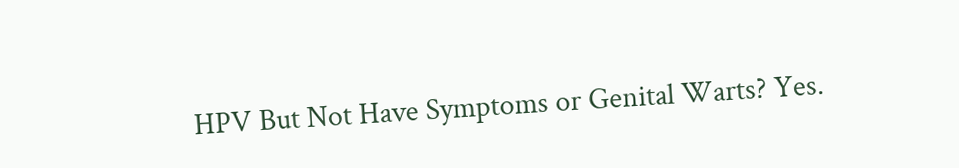HPV But Not Have Symptoms or Genital Warts? Yes.